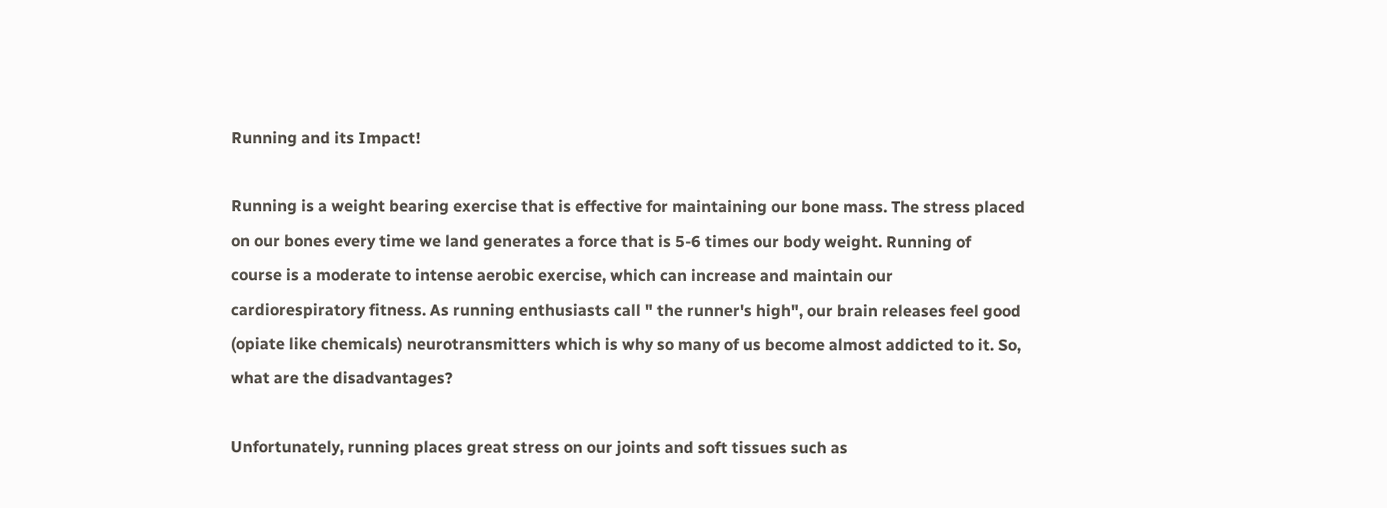Running and its Impact!

Running is a weight bearing exercise that is effective for maintaining our bone mass. The stress placed on our bones every time we land generates a force that is 5-6 times our body weight. Running of course is a moderate to intense aerobic exercise, which can increase and maintain our cardiorespiratory fitness. As running enthusiasts call " the runner's high", our brain releases feel good (opiate like chemicals) neurotransmitters which is why so many of us become almost addicted to it. So, what are the disadvantages?

Unfortunately, running places great stress on our joints and soft tissues such as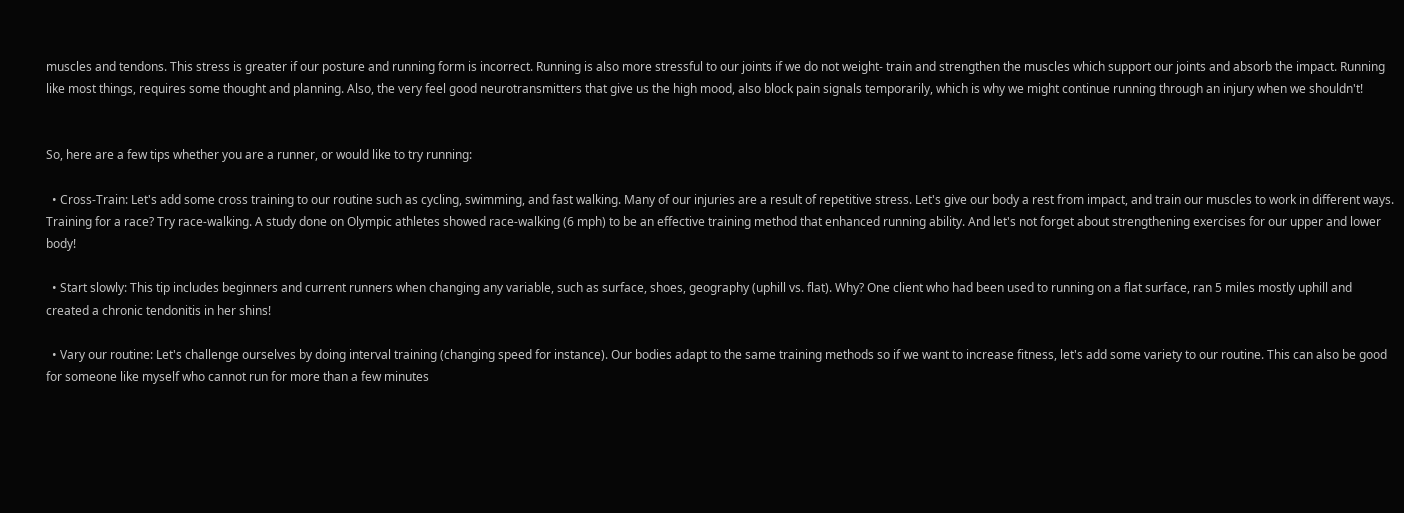muscles and tendons. This stress is greater if our posture and running form is incorrect. Running is also more stressful to our joints if we do not weight- train and strengthen the muscles which support our joints and absorb the impact. Running like most things, requires some thought and planning. Also, the very feel good neurotransmitters that give us the high mood, also block pain signals temporarily, which is why we might continue running through an injury when we shouldn't!


So, here are a few tips whether you are a runner, or would like to try running:

  • Cross-Train: Let's add some cross training to our routine such as cycling, swimming, and fast walking. Many of our injuries are a result of repetitive stress. Let's give our body a rest from impact, and train our muscles to work in different ways. Training for a race? Try race-walking. A study done on Olympic athletes showed race-walking (6 mph) to be an effective training method that enhanced running ability. And let's not forget about strengthening exercises for our upper and lower body!

  • Start slowly: This tip includes beginners and current runners when changing any variable, such as surface, shoes, geography (uphill vs. flat). Why? One client who had been used to running on a flat surface, ran 5 miles mostly uphill and created a chronic tendonitis in her shins!

  • Vary our routine: Let's challenge ourselves by doing interval training (changing speed for instance). Our bodies adapt to the same training methods so if we want to increase fitness, let's add some variety to our routine. This can also be good for someone like myself who cannot run for more than a few minutes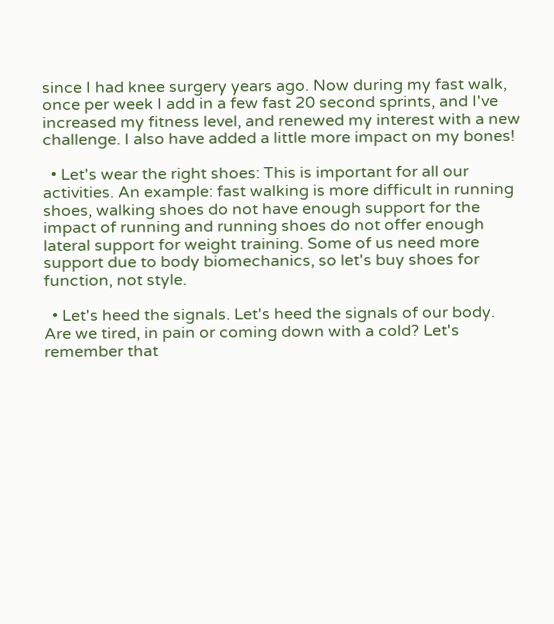since I had knee surgery years ago. Now during my fast walk, once per week I add in a few fast 20 second sprints, and I've increased my fitness level, and renewed my interest with a new challenge. I also have added a little more impact on my bones!

  • Let's wear the right shoes: This is important for all our activities. An example: fast walking is more difficult in running shoes, walking shoes do not have enough support for the impact of running and running shoes do not offer enough lateral support for weight training. Some of us need more support due to body biomechanics, so let's buy shoes for function, not style.

  • Let's heed the signals. Let's heed the signals of our body. Are we tired, in pain or coming down with a cold? Let's remember that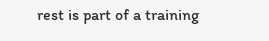rest is part of a training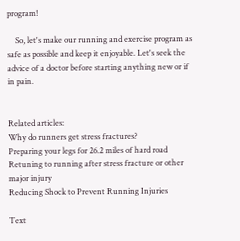program!

    So, let's make our running and exercise program as safe as possible and keep it enjoyable. Let's seek the advice of a doctor before starting anything new or if in pain.


Related articles:
Why do runners get stress fractures?
Preparing your legs for 26.2 miles of hard road
Retuning to running after stress fracture or other major injury
Reducing Shock to Prevent Running Injuries

Text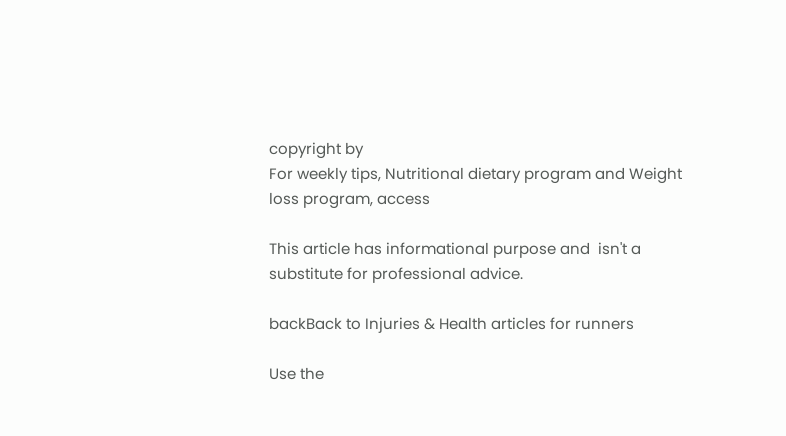copyright by
For weekly tips, Nutritional dietary program and Weight loss program, access

This article has informational purpose and  isn't a substitute for professional advice.

backBack to Injuries & Health articles for runners

Use the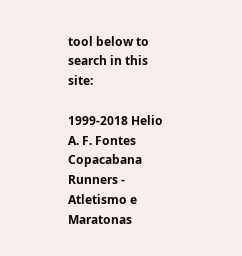tool below to search in this site:

1999-2018 Helio A. F. Fontes
Copacabana Runners - Atletismo e Maratonas